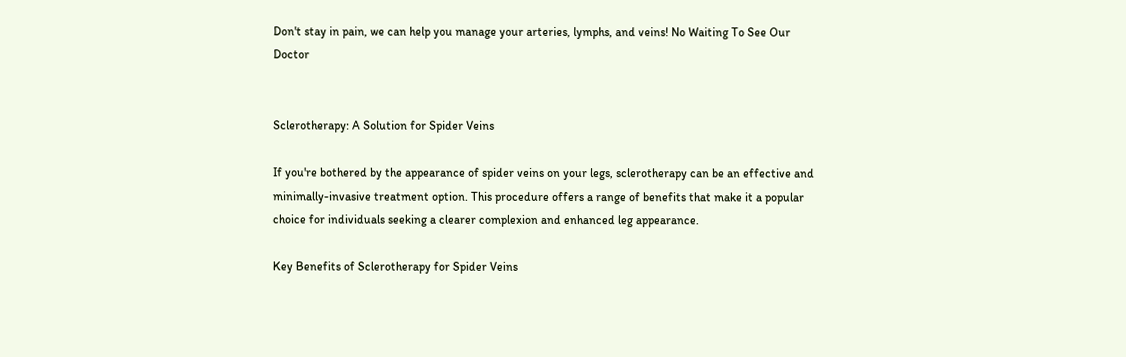Don't stay in pain, we can help you manage your arteries, lymphs, and veins! No Waiting To See Our Doctor


Sclerotherapy: A Solution for Spider Veins

If you're bothered by the appearance of spider veins on your legs, sclerotherapy can be an effective and minimally-invasive treatment option. This procedure offers a range of benefits that make it a popular choice for individuals seeking a clearer complexion and enhanced leg appearance.

Key Benefits of Sclerotherapy for Spider Veins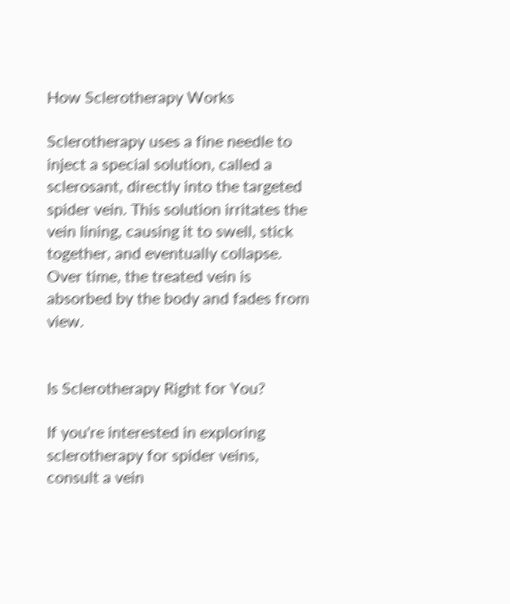How Sclerotherapy Works

Sclerotherapy uses a fine needle to inject a special solution, called a sclerosant, directly into the targeted spider vein. This solution irritates the vein lining, causing it to swell, stick together, and eventually collapse. Over time, the treated vein is absorbed by the body and fades from view.


Is Sclerotherapy Right for You?

If you're interested in exploring sclerotherapy for spider veins, consult a vein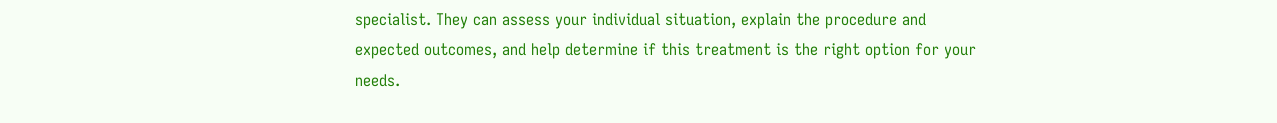specialist. They can assess your individual situation, explain the procedure and expected outcomes, and help determine if this treatment is the right option for your needs.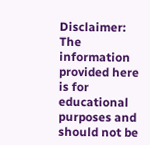Disclaimer: The information provided here is for educational purposes and should not be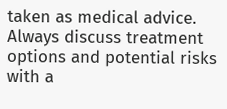taken as medical advice. Always discuss treatment options and potential risks with a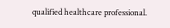qualified healthcare professional.